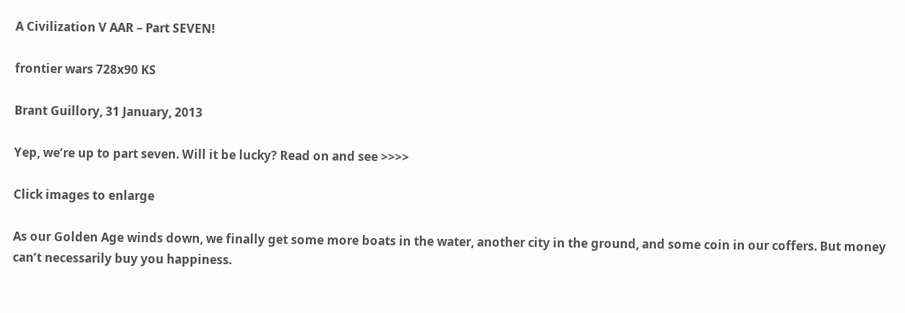A Civilization V AAR – Part SEVEN!

frontier wars 728x90 KS

Brant Guillory, 31 January, 2013

Yep, we’re up to part seven. Will it be lucky? Read on and see >>>>

Click images to enlarge

As our Golden Age winds down, we finally get some more boats in the water, another city in the ground, and some coin in our coffers. But money can’t necessarily buy you happiness.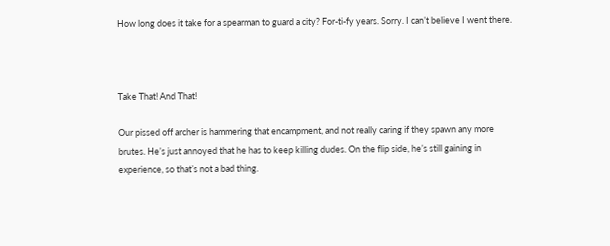How long does it take for a spearman to guard a city? For-ti-fy years. Sorry. I can’t believe I went there.



Take That! And That!

Our pissed off archer is hammering that encampment, and not really caring if they spawn any more brutes. He’s just annoyed that he has to keep killing dudes. On the flip side, he’s still gaining in experience, so that’s not a bad thing.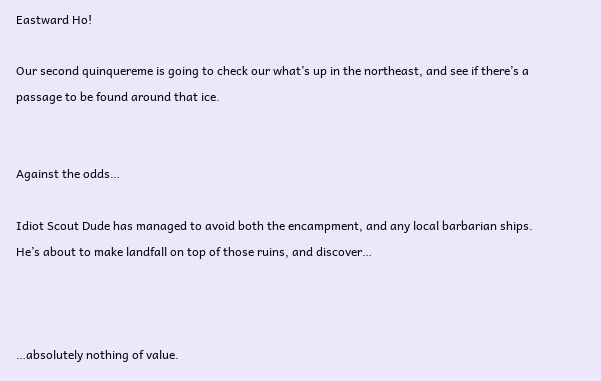Eastward Ho!

Our second quinquereme is going to check our what’s up in the northeast, and see if there’s a passage to be found around that ice.


Against the odds…

Idiot Scout Dude has managed to avoid both the encampment, and any local barbarian ships. He’s about to make landfall on top of those ruins, and discover…



…absolutely nothing of value.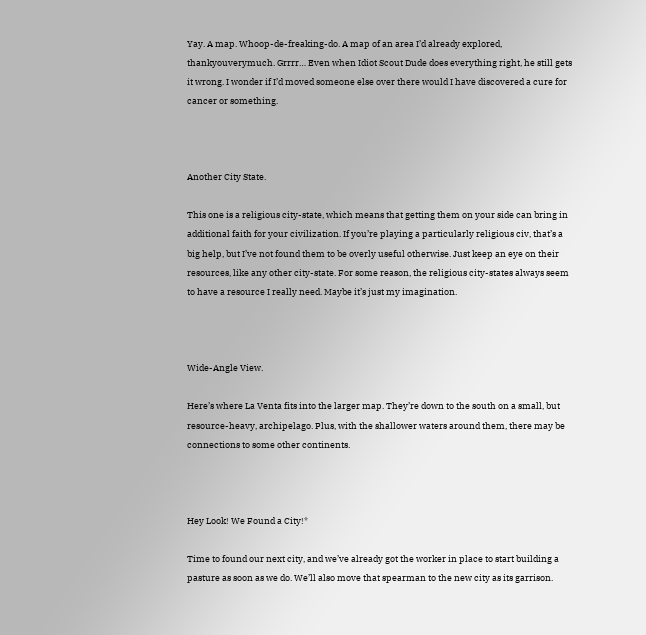Yay. A map. Whoop-de-freaking-do. A map of an area I’d already explored, thankyouverymuch. Grrrr… Even when Idiot Scout Dude does everything right, he still gets it wrong. I wonder if I’d moved someone else over there would I have discovered a cure for cancer or something.



Another City State.

This one is a religious city-state, which means that getting them on your side can bring in additional faith for your civilization. If you’re playing a particularly religious civ, that’s a big help, but I’ve not found them to be overly useful otherwise. Just keep an eye on their resources, like any other city-state. For some reason, the religious city-states always seem to have a resource I really need. Maybe it’s just my imagination.



Wide-Angle View.

Here’s where La Venta fits into the larger map. They’re down to the south on a small, but resource-heavy, archipelago. Plus, with the shallower waters around them, there may be connections to some other continents.



Hey Look! We Found a City!*

Time to found our next city, and we’ve already got the worker in place to start building a pasture as soon as we do. We’ll also move that spearman to the new city as its garrison.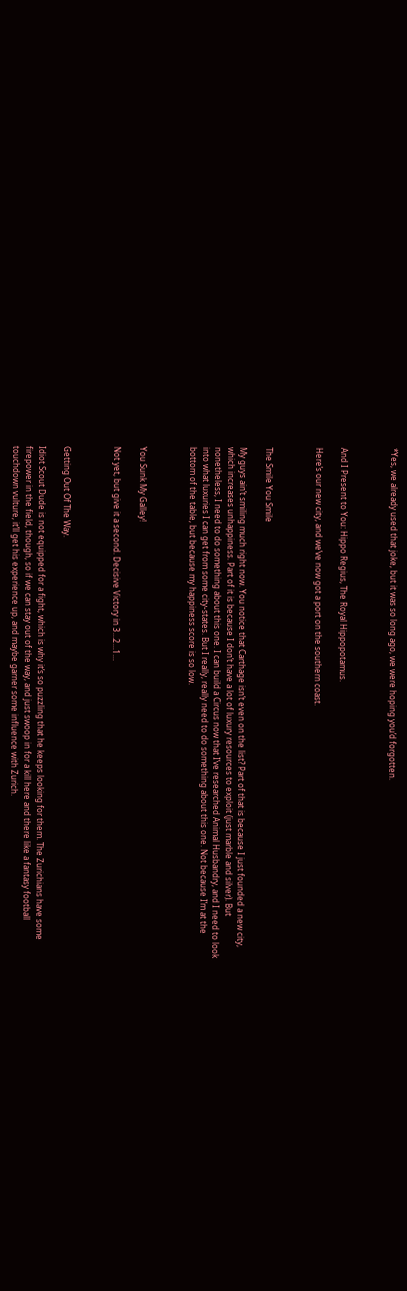*Yes, we already used that joke, but it was so long ago, we were hoping you’d forgotten.



And I Present to You: Hippo Regius, The Royal Hippopotamus.

Here’s our new city, and we’ve now got a port on the southern coast.



The Smile You Smile

My guys ain’t smiling much right now. You notice that Carthage isn’t even on the list? Part of that is because I just founded a new city, which increases unhappiness. Part of it is because I don’t have a lot of luxury resources to exploit (just marble and silver). But nonetheless, I need to do something about this one. I can build a Circus now that I’ve researched Animal Husbandry, and I need to look into what luxuries I can get from some city-states. But I really, really need to do something about this one. Not because I’m at the bottom of the table, but because my happiness score is so low.



You Sunk My Galley!

Not yet, but give it a second. Decisive Victory in 3…2…1…



Getting Out Of The Way.

Idiot Scout Dude is not equipped for a fight, which is why it’s so puzzling that he keeps looking for them. The Zurichians have some firepower in the field, though, so if we can stay out of the way, and just swoop in for a kill here and there like a fantasy football touchdown vulture, it’ll get his experience up, and maybe garner some influence with Zurich.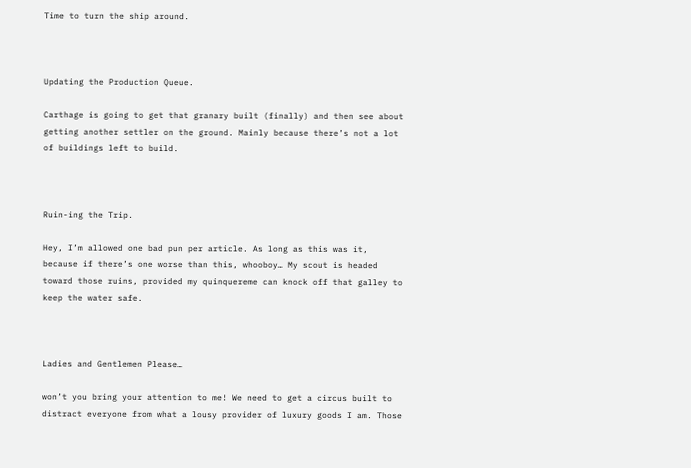Time to turn the ship around.



Updating the Production Queue.

Carthage is going to get that granary built (finally) and then see about getting another settler on the ground. Mainly because there’s not a lot of buildings left to build.



Ruin-ing the Trip.

Hey, I’m allowed one bad pun per article. As long as this was it, because if there’s one worse than this, whooboy… My scout is headed toward those ruins, provided my quinquereme can knock off that galley to keep the water safe.



Ladies and Gentlemen Please…

won’t you bring your attention to me! We need to get a circus built to distract everyone from what a lousy provider of luxury goods I am. Those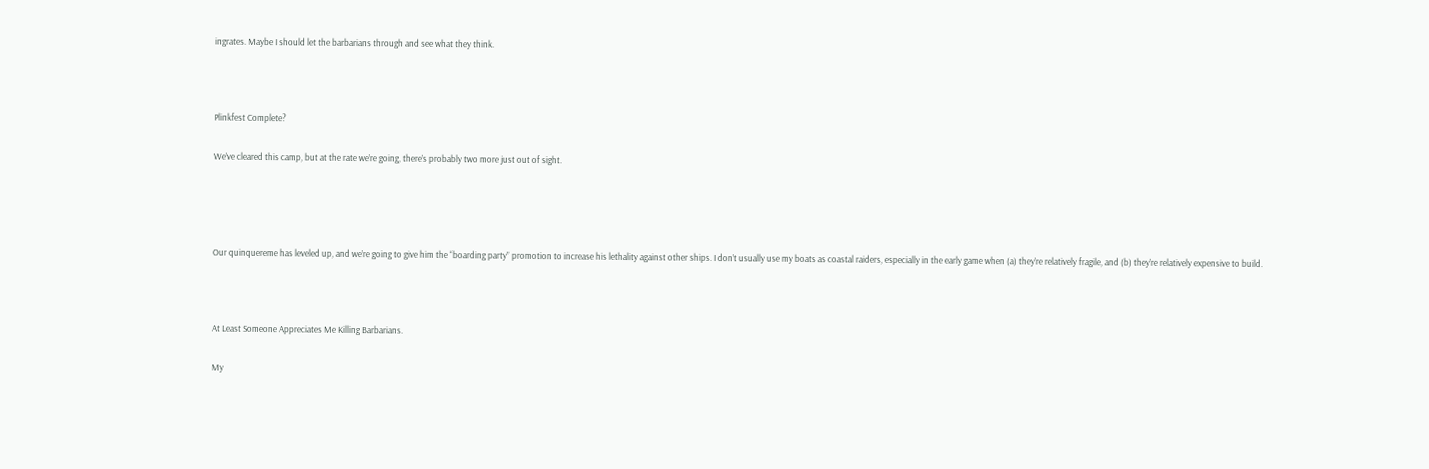ingrates. Maybe I should let the barbarians through and see what they think.



Plinkfest Complete?

We’ve cleared this camp, but at the rate we’re going, there’s probably two more just out of sight.




Our quinquereme has leveled up, and we’re going to give him the “boarding party” promotion to increase his lethality against other ships. I don’t usually use my boats as coastal raiders, especially in the early game when (a) they’re relatively fragile, and (b) they’re relatively expensive to build.



At Least Someone Appreciates Me Killing Barbarians.

My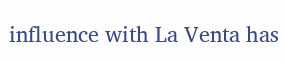influence with La Venta has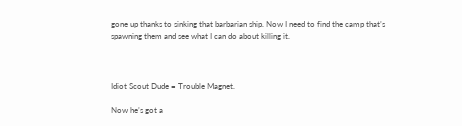gone up thanks to sinking that barbarian ship. Now I need to find the camp that’s spawning them and see what I can do about killing it.



Idiot Scout Dude = Trouble Magnet.

Now he’s got a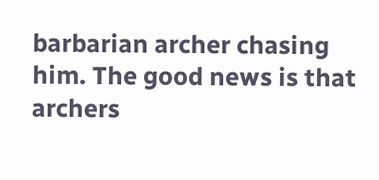barbarian archer chasing him. The good news is that archers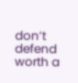don’t defend worth a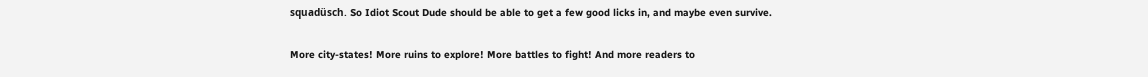squadüsch. So Idiot Scout Dude should be able to get a few good licks in, and maybe even survive.


More city-states! More ruins to explore! More battles to fight! And more readers to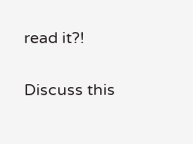read it?!


Discuss this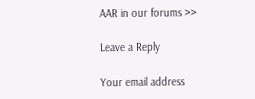AAR in our forums >>

Leave a Reply

Your email address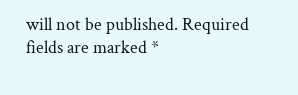will not be published. Required fields are marked *